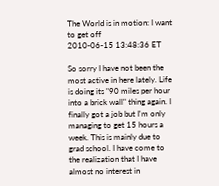The World is in motion: I want to get off
2010-06-15 13:48:36 ET

So sorry I have not been the most active in here lately. Life is doing its "90 miles per hour into a brick wall" thing again. I finally got a job but I'm only managing to get 15 hours a week. This is mainly due to grad school. I have come to the realization that I have almost no interest in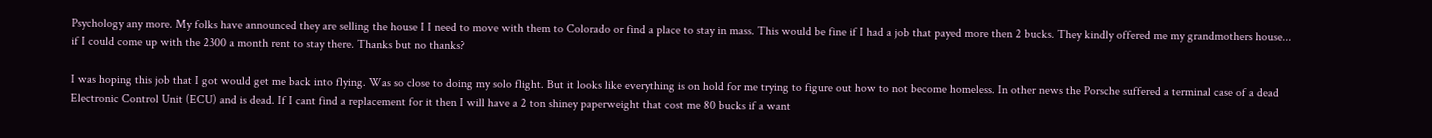Psychology any more. My folks have announced they are selling the house I I need to move with them to Colorado or find a place to stay in mass. This would be fine if I had a job that payed more then 2 bucks. They kindly offered me my grandmothers house... if I could come up with the 2300 a month rent to stay there. Thanks but no thanks?

I was hoping this job that I got would get me back into flying. Was so close to doing my solo flight. But it looks like everything is on hold for me trying to figure out how to not become homeless. In other news the Porsche suffered a terminal case of a dead Electronic Control Unit (ECU) and is dead. If I cant find a replacement for it then I will have a 2 ton shiney paperweight that cost me 80 bucks if a want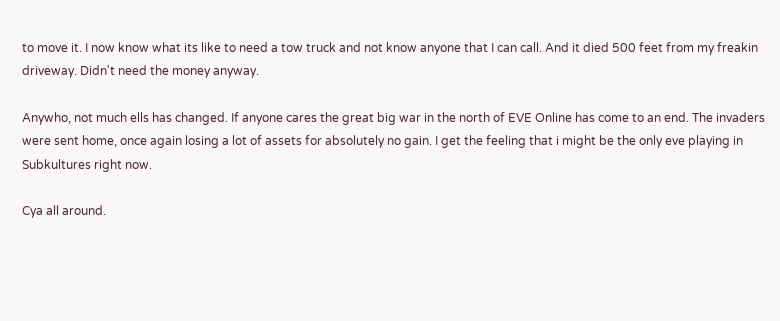to move it. I now know what its like to need a tow truck and not know anyone that I can call. And it died 500 feet from my freakin driveway. Didn't need the money anyway.

Anywho, not much ells has changed. If anyone cares the great big war in the north of EVE Online has come to an end. The invaders were sent home, once again losing a lot of assets for absolutely no gain. I get the feeling that i might be the only eve playing in Subkultures right now.

Cya all around.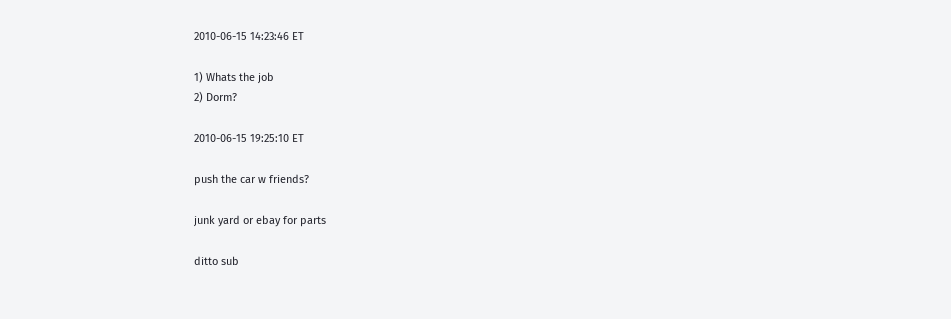2010-06-15 14:23:46 ET

1) Whats the job
2) Dorm?

2010-06-15 19:25:10 ET

push the car w friends?

junk yard or ebay for parts

ditto sub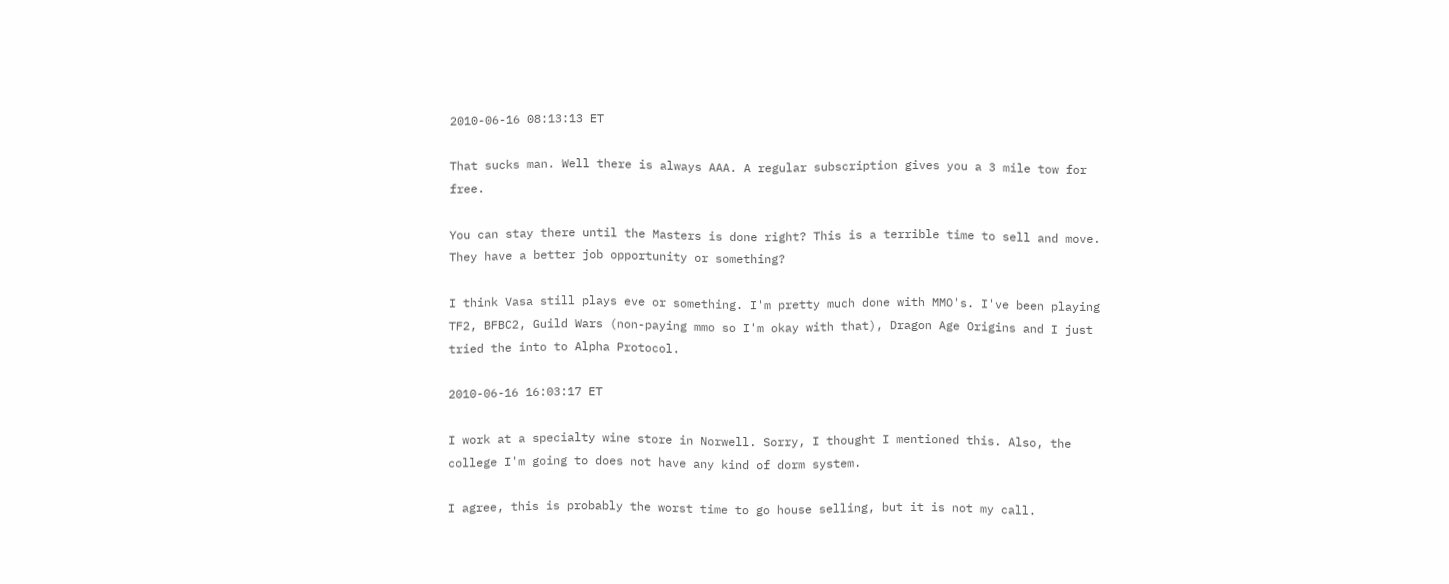2010-06-16 08:13:13 ET

That sucks man. Well there is always AAA. A regular subscription gives you a 3 mile tow for free.

You can stay there until the Masters is done right? This is a terrible time to sell and move. They have a better job opportunity or something?

I think Vasa still plays eve or something. I'm pretty much done with MMO's. I've been playing TF2, BFBC2, Guild Wars (non-paying mmo so I'm okay with that), Dragon Age Origins and I just tried the into to Alpha Protocol.

2010-06-16 16:03:17 ET

I work at a specialty wine store in Norwell. Sorry, I thought I mentioned this. Also, the college I'm going to does not have any kind of dorm system.

I agree, this is probably the worst time to go house selling, but it is not my call.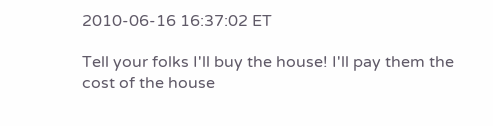2010-06-16 16:37:02 ET

Tell your folks I'll buy the house! I'll pay them the cost of the house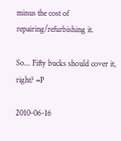minus the cost of repairing/refurbishing it.

So... Fifty bucks should cover it, right? =P

2010-06-16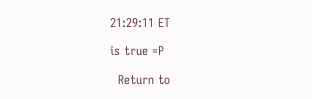21:29:11 ET

is true =P

  Return to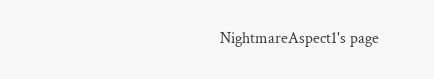NightmareAspect1's page